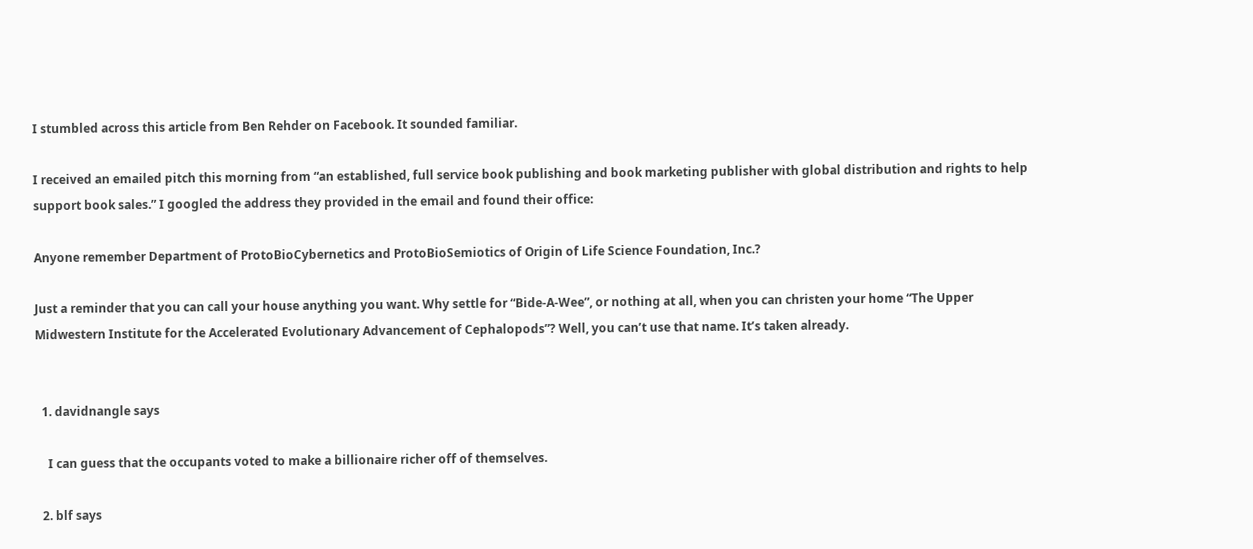I stumbled across this article from Ben Rehder on Facebook. It sounded familiar.

I received an emailed pitch this morning from “an established, full service book publishing and book marketing publisher with global distribution and rights to help support book sales.” I googled the address they provided in the email and found their office:

Anyone remember Department of ProtoBioCybernetics and ProtoBioSemiotics of Origin of Life Science Foundation, Inc.?

Just a reminder that you can call your house anything you want. Why settle for “Bide-A-Wee”, or nothing at all, when you can christen your home “The Upper Midwestern Institute for the Accelerated Evolutionary Advancement of Cephalopods”? Well, you can’t use that name. It’s taken already.


  1. davidnangle says

    I can guess that the occupants voted to make a billionaire richer off of themselves.

  2. blf says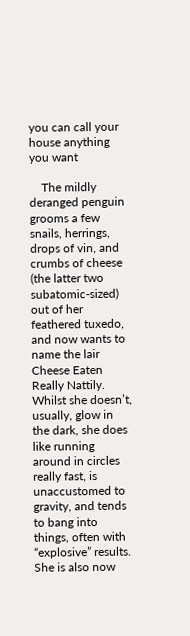you can call your house anything you want

    The mildly deranged penguin grooms a few snails, herrings, drops of vin, and crumbs of cheese (the latter two subatomic-sized) out of her feathered tuxedo, and now wants to name the lair Cheese Eaten Really Nattily. Whilst she doesn’t, usually, glow in the dark, she does like running around in circles really fast, is unaccustomed to gravity, and tends to bang into things, often with “explosive” results. She is also now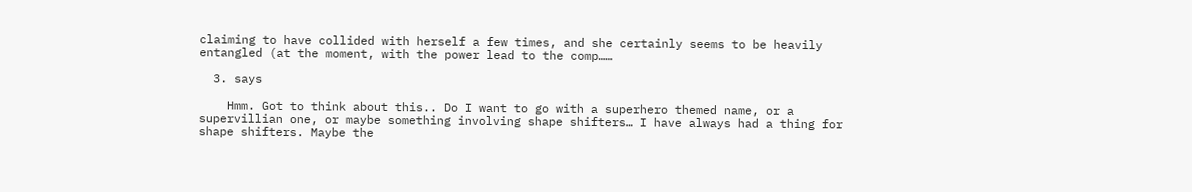claiming to have collided with herself a few times, and she certainly seems to be heavily entangled (at the moment, with the power lead to the comp……

  3. says

    Hmm. Got to think about this.. Do I want to go with a superhero themed name, or a supervillian one, or maybe something involving shape shifters… I have always had a thing for shape shifters. Maybe the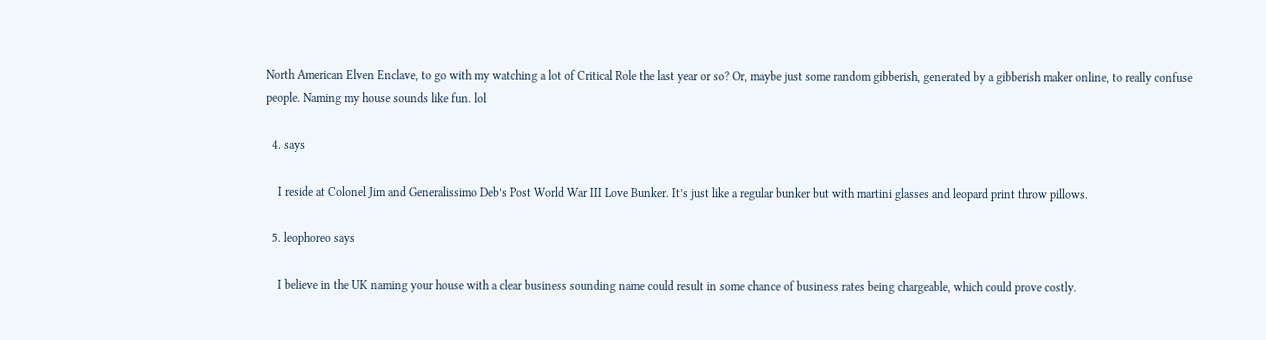North American Elven Enclave, to go with my watching a lot of Critical Role the last year or so? Or, maybe just some random gibberish, generated by a gibberish maker online, to really confuse people. Naming my house sounds like fun. lol

  4. says

    I reside at Colonel Jim and Generalissimo Deb’s Post World War III Love Bunker. It’s just like a regular bunker but with martini glasses and leopard print throw pillows.

  5. leophoreo says

    I believe in the UK naming your house with a clear business sounding name could result in some chance of business rates being chargeable, which could prove costly.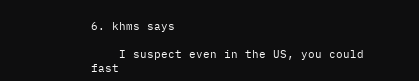6. khms says

    I suspect even in the US, you could fast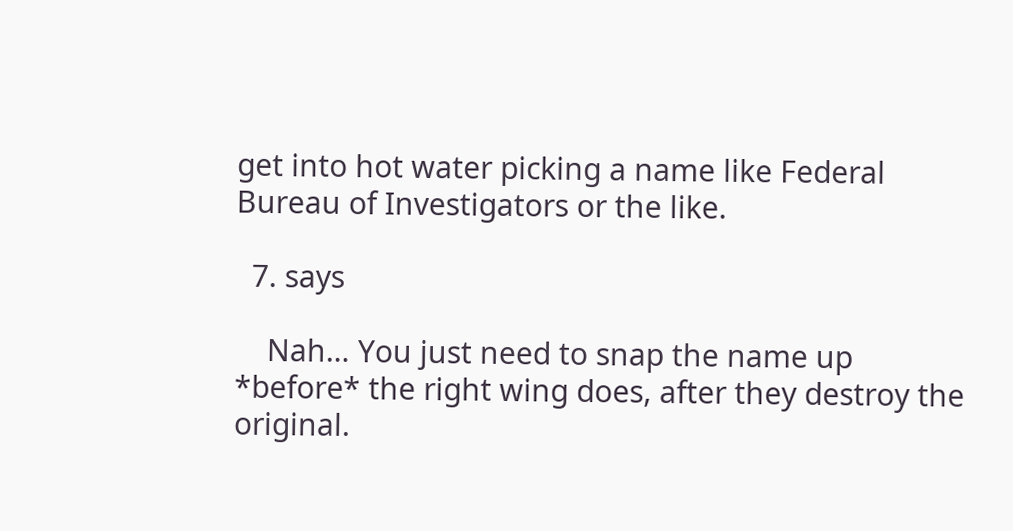get into hot water picking a name like Federal Bureau of Investigators or the like.

  7. says

    Nah… You just need to snap the name up *before* the right wing does, after they destroy the original.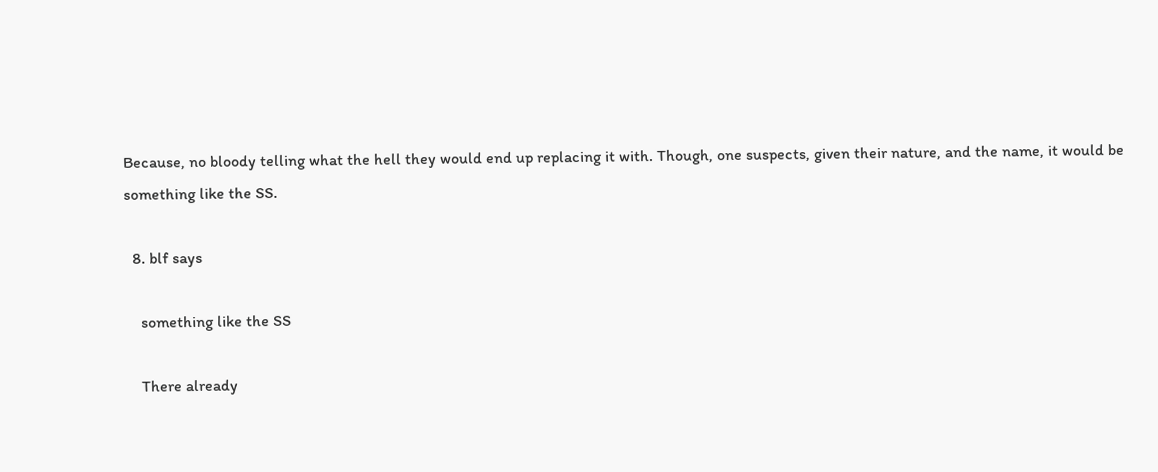Because, no bloody telling what the hell they would end up replacing it with. Though, one suspects, given their nature, and the name, it would be something like the SS.

  8. blf says

    something like the SS

    There already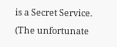is a Secret Service. (The unfortunate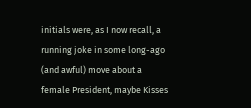initials were, as I now recall, a running joke in some long-ago (and awful) move about a female President, maybe Kisses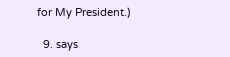for My President.)

  9. says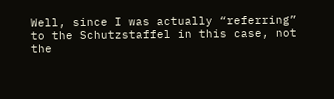Well, since I was actually “referring” to the Schutzstaffel in this case, not the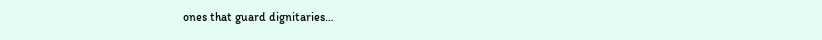ones that guard dignitaries…